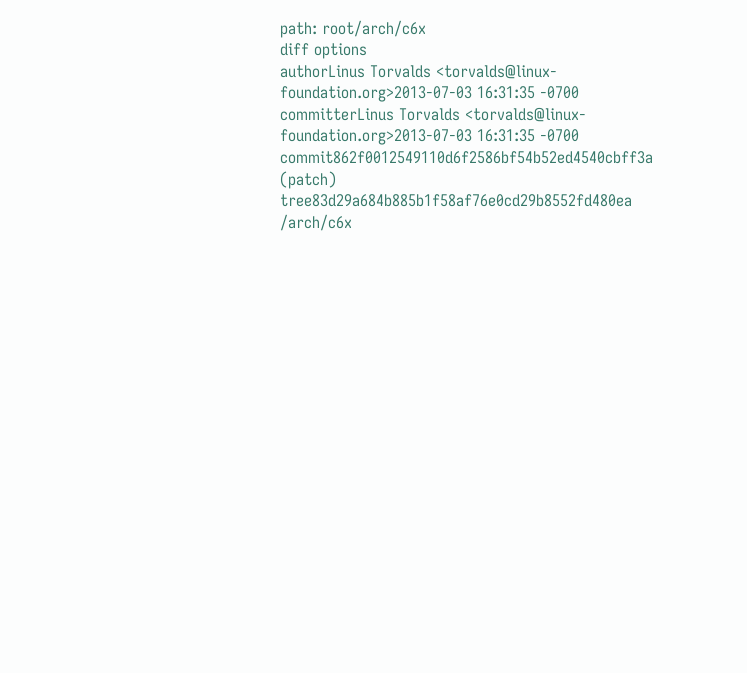path: root/arch/c6x
diff options
authorLinus Torvalds <torvalds@linux-foundation.org>2013-07-03 16:31:35 -0700
committerLinus Torvalds <torvalds@linux-foundation.org>2013-07-03 16:31:35 -0700
commit862f0012549110d6f2586bf54b52ed4540cbff3a (patch)
tree83d29a684b885b1f58af76e0cd29b8552fd480ea /arch/c6x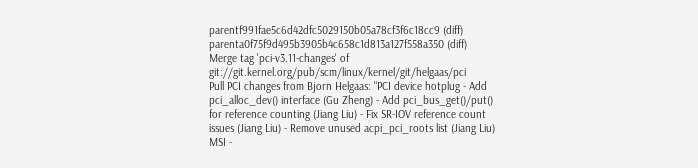parentf991fae5c6d42dfc5029150b05a78cf3f6c18cc9 (diff)
parenta0f75f9d495b3905b4c658c1d813a127f558a350 (diff)
Merge tag 'pci-v3.11-changes' of git://git.kernel.org/pub/scm/linux/kernel/git/helgaas/pci
Pull PCI changes from Bjorn Helgaas: "PCI device hotplug - Add pci_alloc_dev() interface (Gu Zheng) - Add pci_bus_get()/put() for reference counting (Jiang Liu) - Fix SR-IOV reference count issues (Jiang Liu) - Remove unused acpi_pci_roots list (Jiang Liu) MSI -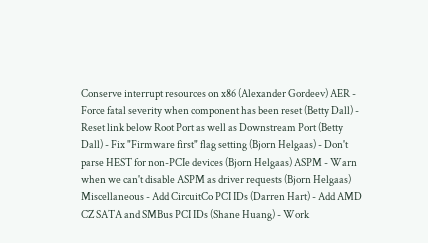Conserve interrupt resources on x86 (Alexander Gordeev) AER - Force fatal severity when component has been reset (Betty Dall) - Reset link below Root Port as well as Downstream Port (Betty Dall) - Fix "Firmware first" flag setting (Bjorn Helgaas) - Don't parse HEST for non-PCIe devices (Bjorn Helgaas) ASPM - Warn when we can't disable ASPM as driver requests (Bjorn Helgaas) Miscellaneous - Add CircuitCo PCI IDs (Darren Hart) - Add AMD CZ SATA and SMBus PCI IDs (Shane Huang) - Work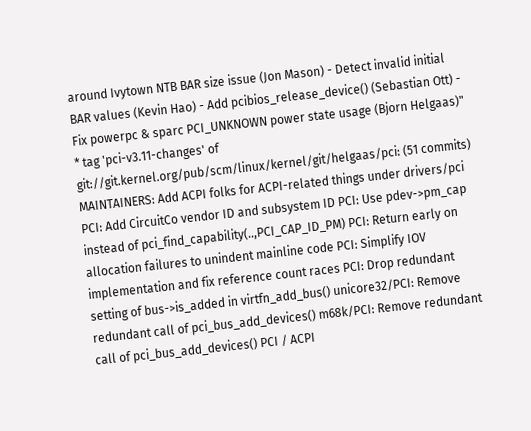around Ivytown NTB BAR size issue (Jon Mason) - Detect invalid initial BAR values (Kevin Hao) - Add pcibios_release_device() (Sebastian Ott) - Fix powerpc & sparc PCI_UNKNOWN power state usage (Bjorn Helgaas)" * tag 'pci-v3.11-changes' of git://git.kernel.org/pub/scm/linux/kernel/git/helgaas/pci: (51 commits) MAINTAINERS: Add ACPI folks for ACPI-related things under drivers/pci PCI: Add CircuitCo vendor ID and subsystem ID PCI: Use pdev->pm_cap instead of pci_find_capability(..,PCI_CAP_ID_PM) PCI: Return early on allocation failures to unindent mainline code PCI: Simplify IOV implementation and fix reference count races PCI: Drop redundant setting of bus->is_added in virtfn_add_bus() unicore32/PCI: Remove redundant call of pci_bus_add_devices() m68k/PCI: Remove redundant call of pci_bus_add_devices() PCI / ACPI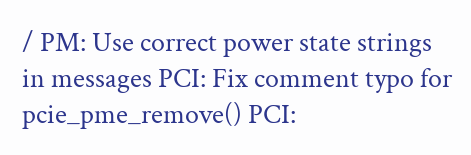/ PM: Use correct power state strings in messages PCI: Fix comment typo for pcie_pme_remove() PCI: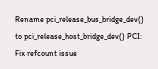Rename pci_release_bus_bridge_dev() to pci_release_host_bridge_dev() PCI: Fix refcount issue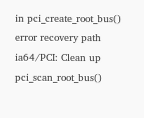in pci_create_root_bus() error recovery path ia64/PCI: Clean up pci_scan_root_bus()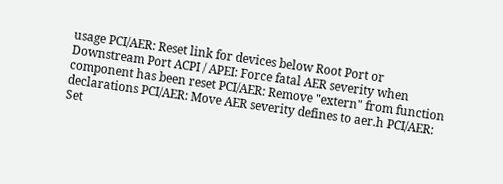usage PCI/AER: Reset link for devices below Root Port or Downstream Port ACPI / APEI: Force fatal AER severity when component has been reset PCI/AER: Remove "extern" from function declarations PCI/AER: Move AER severity defines to aer.h PCI/AER: Set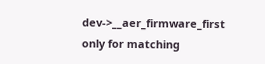dev->__aer_firmware_first only for matching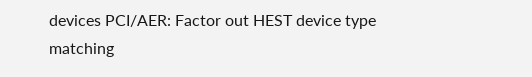devices PCI/AER: Factor out HEST device type matching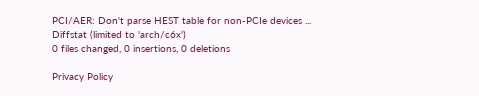PCI/AER: Don't parse HEST table for non-PCIe devices ...
Diffstat (limited to 'arch/c6x')
0 files changed, 0 insertions, 0 deletions

Privacy Policy